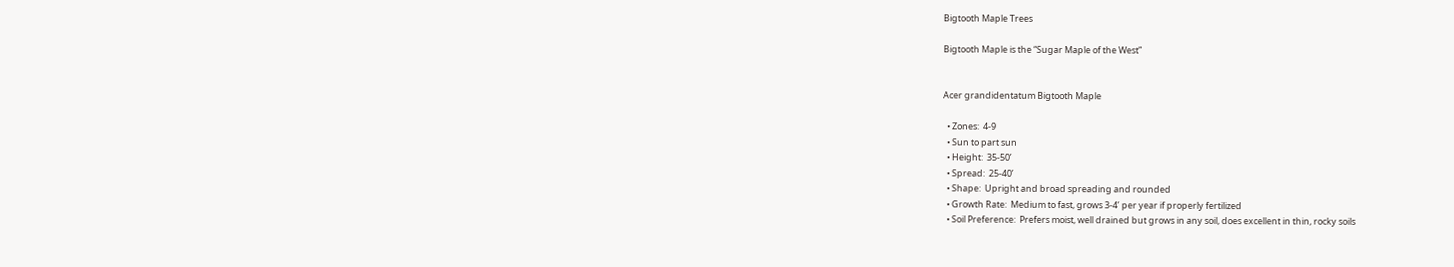Bigtooth Maple Trees

Bigtooth Maple is the “Sugar Maple of the West”


Acer grandidentatum Bigtooth Maple

  • Zones:  4-9
  • Sun to part sun
  • Height:  35-50’
  • Spread:  25-40’
  • Shape:  Upright and broad spreading and rounded
  • Growth Rate:  Medium to fast, grows 3-4’ per year if properly fertilized
  • Soil Preference:  Prefers moist, well drained but grows in any soil, does excellent in thin, rocky soils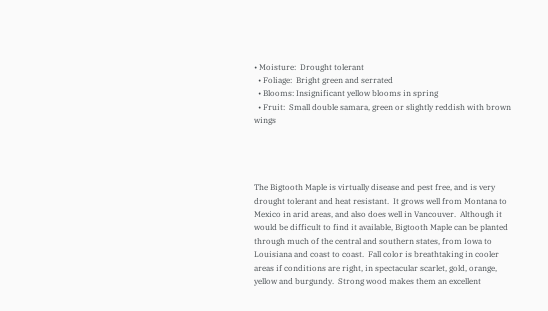• Moisture:  Drought tolerant
  • Foliage:  Bright green and serrated
  • Blooms: Insignificant yellow blooms in spring
  • Fruit:  Small double samara, green or slightly reddish with brown wings




The Bigtooth Maple is virtually disease and pest free, and is very drought tolerant and heat resistant.  It grows well from Montana to Mexico in arid areas, and also does well in Vancouver.  Although it would be difficult to find it available, Bigtooth Maple can be planted through much of the central and southern states, from Iowa to Louisiana and coast to coast.  Fall color is breathtaking in cooler areas if conditions are right, in spectacular scarlet, gold, orange, yellow and burgundy.  Strong wood makes them an excellent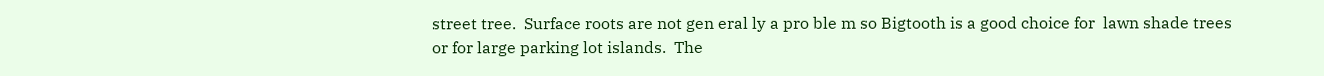street tree.  Surface roots are not gen eral ly a pro ble m so Bigtooth is a good choice for  lawn shade trees or for large parking lot islands.  The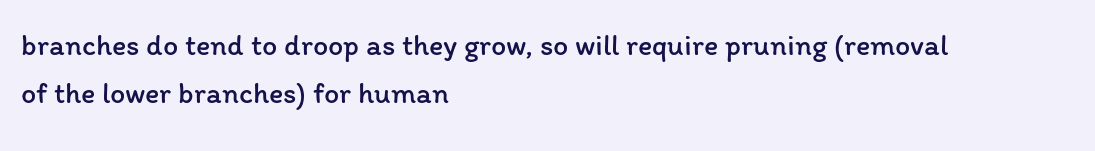branches do tend to droop as they grow, so will require pruning (removal of the lower branches) for human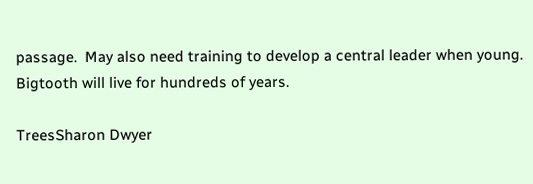passage.  May also need training to develop a central leader when young.  Bigtooth will live for hundreds of years.

TreesSharon Dwyer